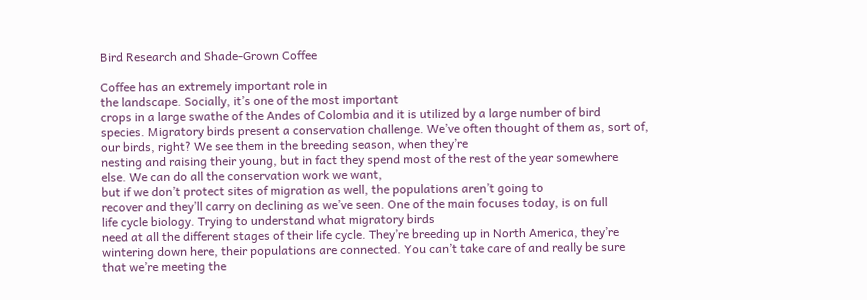Bird Research and Shade-Grown Coffee

Coffee has an extremely important role in
the landscape. Socially, it’s one of the most important
crops in a large swathe of the Andes of Colombia and it is utilized by a large number of bird
species. Migratory birds present a conservation challenge. We’ve often thought of them as, sort of,
our birds, right? We see them in the breeding season, when they’re
nesting and raising their young, but in fact they spend most of the rest of the year somewhere
else. We can do all the conservation work we want,
but if we don’t protect sites of migration as well, the populations aren’t going to
recover and they’ll carry on declining as we’ve seen. One of the main focuses today, is on full
life cycle biology. Trying to understand what migratory birds
need at all the different stages of their life cycle. They’re breeding up in North America, they’re
wintering down here, their populations are connected. You can’t take care of and really be sure
that we’re meeting the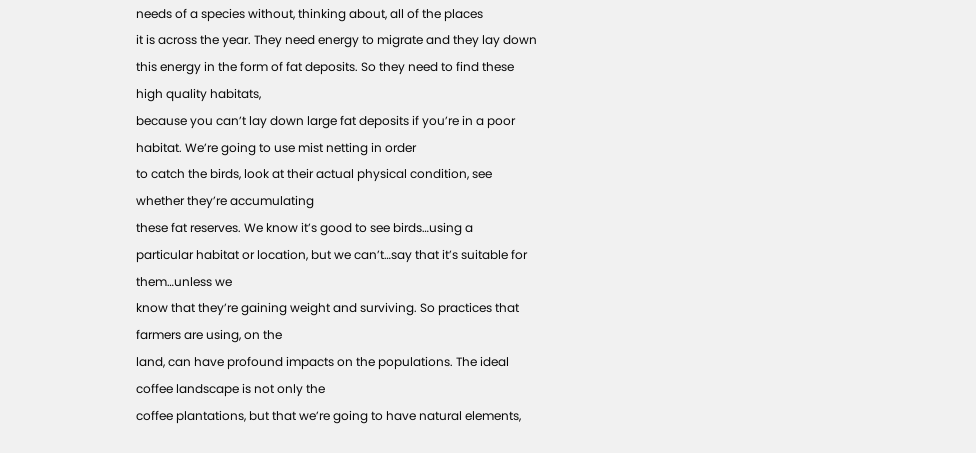needs of a species without, thinking about, all of the places
it is across the year. They need energy to migrate and they lay down
this energy in the form of fat deposits. So they need to find these high quality habitats,
because you can’t lay down large fat deposits if you’re in a poor habitat. We’re going to use mist netting in order
to catch the birds, look at their actual physical condition, see whether they’re accumulating
these fat reserves. We know it’s good to see birds…using a
particular habitat or location, but we can’t…say that it’s suitable for them…unless we
know that they’re gaining weight and surviving. So practices that farmers are using, on the
land, can have profound impacts on the populations. The ideal coffee landscape is not only the
coffee plantations, but that we’re going to have natural elements,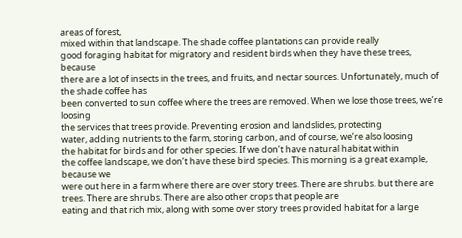areas of forest,
mixed within that landscape. The shade coffee plantations can provide really
good foraging habitat for migratory and resident birds when they have these trees, because
there are a lot of insects in the trees, and fruits, and nectar sources. Unfortunately, much of the shade coffee has
been converted to sun coffee where the trees are removed. When we lose those trees, we’re loosing
the services that trees provide. Preventing erosion and landslides, protecting
water, adding nutrients to the farm, storing carbon, and of course, we’re also loosing
the habitat for birds and for other species. If we don’t have natural habitat within
the coffee landscape, we don’t have these bird species. This morning is a great example, because we
were out here in a farm where there are over story trees. There are shrubs. but there are trees. There are shrubs. There are also other crops that people are
eating and that rich mix, along with some over story trees provided habitat for a large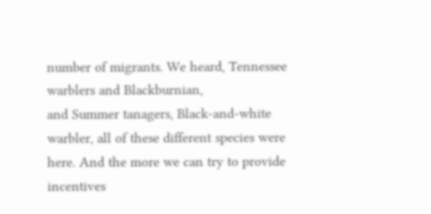number of migrants. We heard, Tennessee warblers and Blackburnian,
and Summer tanagers, Black-and-white warbler, all of these different species were here. And the more we can try to provide incentives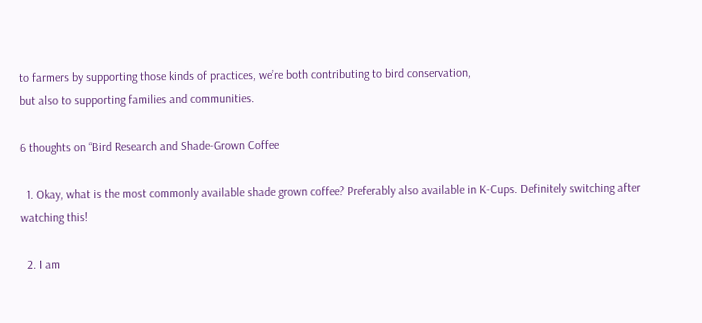to farmers by supporting those kinds of practices, we’re both contributing to bird conservation,
but also to supporting families and communities.

6 thoughts on “Bird Research and Shade-Grown Coffee

  1. Okay, what is the most commonly available shade grown coffee? Preferably also available in K-Cups. Definitely switching after watching this!

  2. I am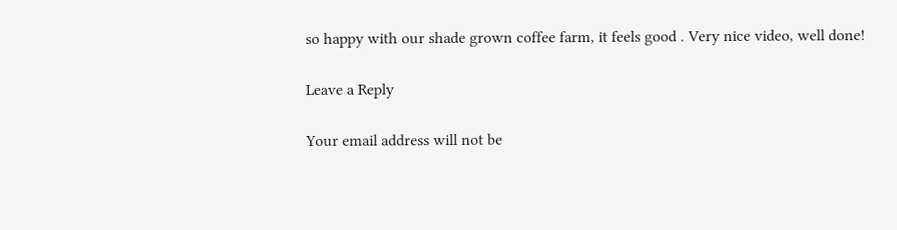so happy with our shade grown coffee farm, it feels good . Very nice video, well done!

Leave a Reply

Your email address will not be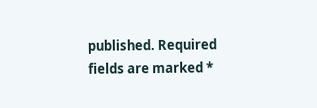published. Required fields are marked *